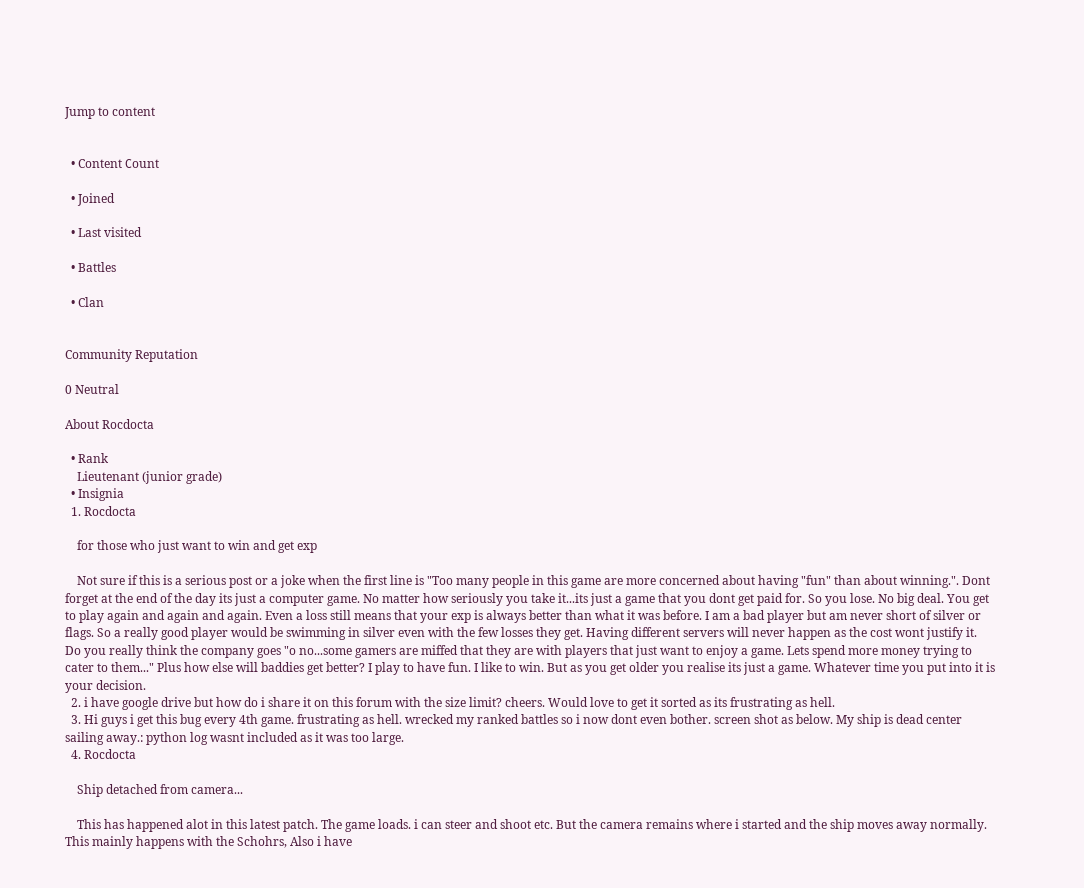Jump to content


  • Content Сount

  • Joined

  • Last visited

  • Battles

  • Clan


Community Reputation

0 Neutral

About Rocdocta

  • Rank
    Lieutenant (junior grade)
  • Insignia
  1. Rocdocta

    for those who just want to win and get exp

    Not sure if this is a serious post or a joke when the first line is "Too many people in this game are more concerned about having "fun" than about winning.". Dont forget at the end of the day its just a computer game. No matter how seriously you take it...its just a game that you dont get paid for. So you lose. No big deal. You get to play again and again and again. Even a loss still means that your exp is always better than what it was before. I am a bad player but am never short of silver or flags. So a really good player would be swimming in silver even with the few losses they get. Having different servers will never happen as the cost wont justify it. Do you really think the company goes "o no...some gamers are miffed that they are with players that just want to enjoy a game. Lets spend more money trying to cater to them..." Plus how else will baddies get better? I play to have fun. I like to win. But as you get older you realise its just a game. Whatever time you put into it is your decision.
  2. i have google drive but how do i share it on this forum with the size limit? cheers. Would love to get it sorted as its frustrating as hell.
  3. Hi guys i get this bug every 4th game. frustrating as hell. wrecked my ranked battles so i now dont even bother. screen shot as below. My ship is dead center sailing away.: python log wasnt included as it was too large.
  4. Rocdocta

    Ship detached from camera...

    This has happened alot in this latest patch. The game loads. i can steer and shoot etc. But the camera remains where i started and the ship moves away normally. This mainly happens with the Schohrs, Also i have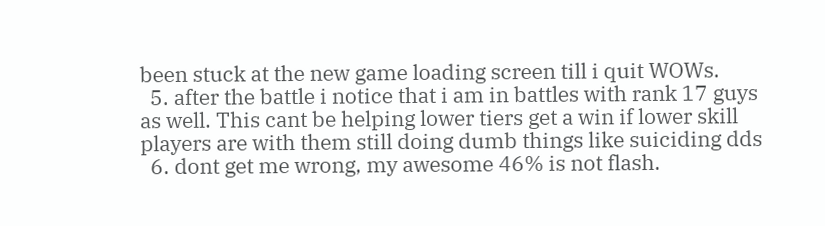been stuck at the new game loading screen till i quit WOWs.
  5. after the battle i notice that i am in battles with rank 17 guys as well. This cant be helping lower tiers get a win if lower skill players are with them still doing dumb things like suiciding dds
  6. dont get me wrong, my awesome 46% is not flash.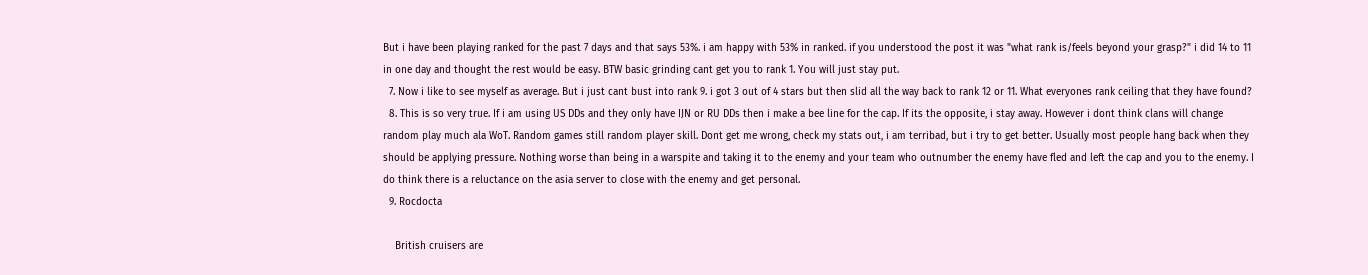But i have been playing ranked for the past 7 days and that says 53%. i am happy with 53% in ranked. if you understood the post it was "what rank is/feels beyond your grasp?" i did 14 to 11 in one day and thought the rest would be easy. BTW basic grinding cant get you to rank 1. You will just stay put.
  7. Now i like to see myself as average. But i just cant bust into rank 9. i got 3 out of 4 stars but then slid all the way back to rank 12 or 11. What everyones rank ceiling that they have found?
  8. This is so very true. If i am using US DDs and they only have IJN or RU DDs then i make a bee line for the cap. If its the opposite, i stay away. However i dont think clans will change random play much ala WoT. Random games still random player skill. Dont get me wrong, check my stats out, i am terribad, but i try to get better. Usually most people hang back when they should be applying pressure. Nothing worse than being in a warspite and taking it to the enemy and your team who outnumber the enemy have fled and left the cap and you to the enemy. I do think there is a reluctance on the asia server to close with the enemy and get personal.
  9. Rocdocta

    British cruisers are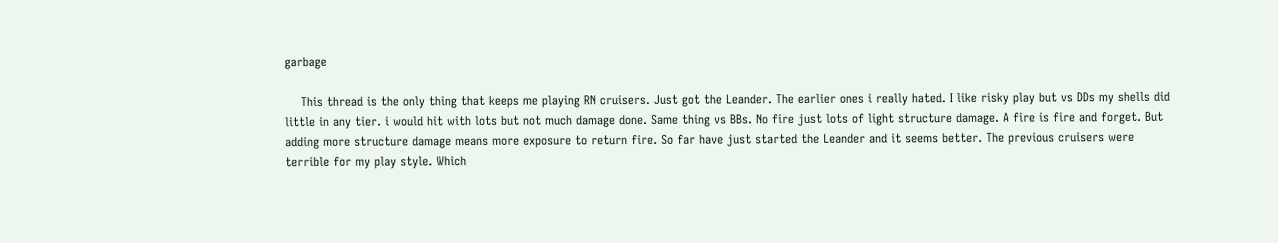garbage

    This thread is the only thing that keeps me playing RN cruisers. Just got the Leander. The earlier ones i really hated. I like risky play but vs DDs my shells did little in any tier. i would hit with lots but not much damage done. Same thing vs BBs. No fire just lots of light structure damage. A fire is fire and forget. But adding more structure damage means more exposure to return fire. So far have just started the Leander and it seems better. The previous cruisers were terrible for my play style. Which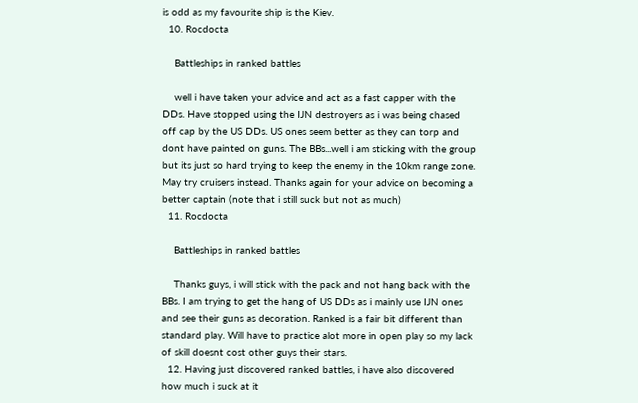is odd as my favourite ship is the Kiev.
  10. Rocdocta

    Battleships in ranked battles

    well i have taken your advice and act as a fast capper with the DDs. Have stopped using the IJN destroyers as i was being chased off cap by the US DDs. US ones seem better as they can torp and dont have painted on guns. The BBs...well i am sticking with the group but its just so hard trying to keep the enemy in the 10km range zone. May try cruisers instead. Thanks again for your advice on becoming a better captain (note that i still suck but not as much)
  11. Rocdocta

    Battleships in ranked battles

    Thanks guys, i will stick with the pack and not hang back with the BBs. I am trying to get the hang of US DDs as i mainly use IJN ones and see their guns as decoration. Ranked is a fair bit different than standard play. Will have to practice alot more in open play so my lack of skill doesnt cost other guys their stars.
  12. Having just discovered ranked battles, i have also discovered how much i suck at it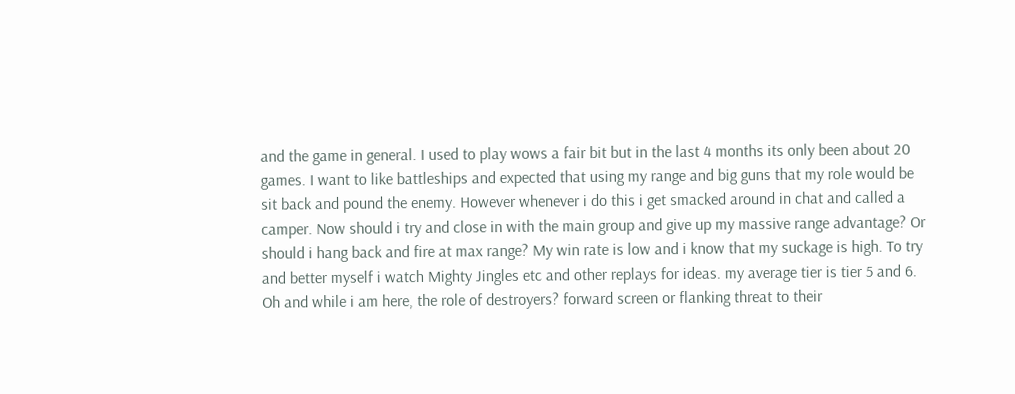and the game in general. I used to play wows a fair bit but in the last 4 months its only been about 20 games. I want to like battleships and expected that using my range and big guns that my role would be sit back and pound the enemy. However whenever i do this i get smacked around in chat and called a camper. Now should i try and close in with the main group and give up my massive range advantage? Or should i hang back and fire at max range? My win rate is low and i know that my suckage is high. To try and better myself i watch Mighty Jingles etc and other replays for ideas. my average tier is tier 5 and 6. Oh and while i am here, the role of destroyers? forward screen or flanking threat to their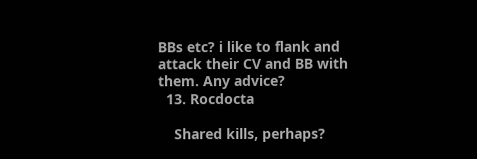BBs etc? i like to flank and attack their CV and BB with them. Any advice?
  13. Rocdocta

    Shared kills, perhaps?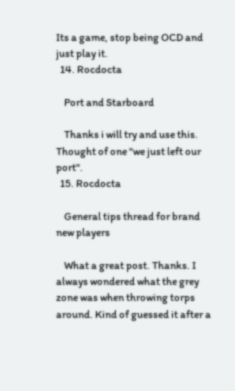Its a game, stop being OCD and just play it.
  14. Rocdocta

    Port and Starboard

    Thanks i will try and use this. Thought of one "we just left our port".
  15. Rocdocta

    General tips thread for brand new players

    What a great post. Thanks. I always wondered what the grey zone was when throwing torps around. Kind of guessed it after a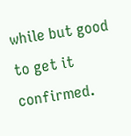while but good to get it confirmed.